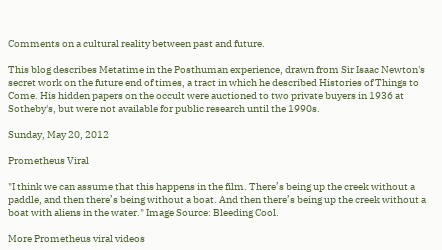Comments on a cultural reality between past and future.

This blog describes Metatime in the Posthuman experience, drawn from Sir Isaac Newton's secret work on the future end of times, a tract in which he described Histories of Things to Come. His hidden papers on the occult were auctioned to two private buyers in 1936 at Sotheby's, but were not available for public research until the 1990s.

Sunday, May 20, 2012

Prometheus Viral

"I think we can assume that this happens in the film. There’s being up the creek without a paddle, and then there’s being without a boat. And then there’s being up the creek without a boat with aliens in the water." Image Source: Bleeding Cool.

More Prometheus viral videos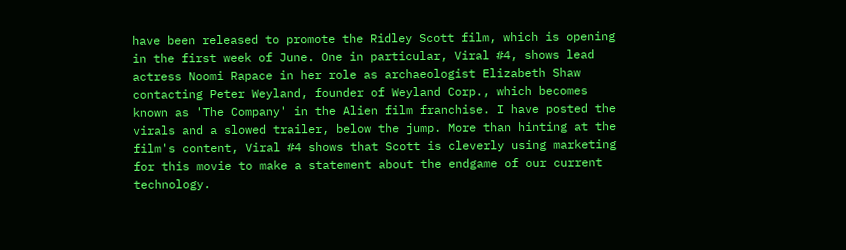have been released to promote the Ridley Scott film, which is opening in the first week of June. One in particular, Viral #4, shows lead actress Noomi Rapace in her role as archaeologist Elizabeth Shaw contacting Peter Weyland, founder of Weyland Corp., which becomes known as 'The Company' in the Alien film franchise. I have posted the virals and a slowed trailer, below the jump. More than hinting at the film's content, Viral #4 shows that Scott is cleverly using marketing for this movie to make a statement about the endgame of our current technology.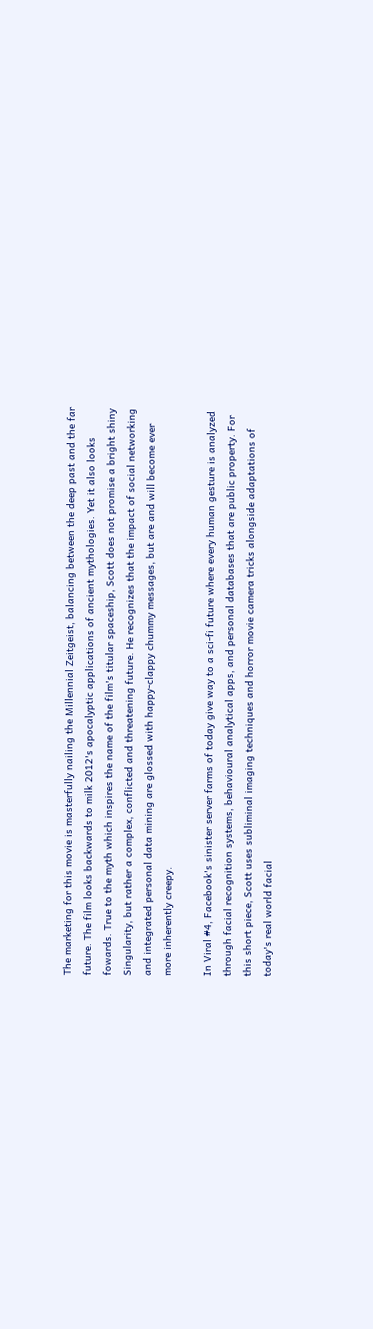The marketing for this movie is masterfully nailing the Millennial Zeitgeist, balancing between the deep past and the far future. The film looks backwards to milk 2012's apocalyptic applications of ancient mythologies. Yet it also looks fowards. True to the myth which inspires the name of the film's titular spaceship, Scott does not promise a bright shiny Singularity, but rather a complex, conflicted and threatening future. He recognizes that the impact of social networking and integrated personal data mining are glossed with happy-clappy chummy messages, but are and will become ever more inherently creepy.

In Viral #4, Facebook's sinister server farms of today give way to a sci-fi future where every human gesture is analyzed through facial recognition systems, behavioural analytical apps, and personal databases that are public property. For this short piece, Scott uses subliminal imaging techniques and horror movie camera tricks alongside adaptations of today's real world facial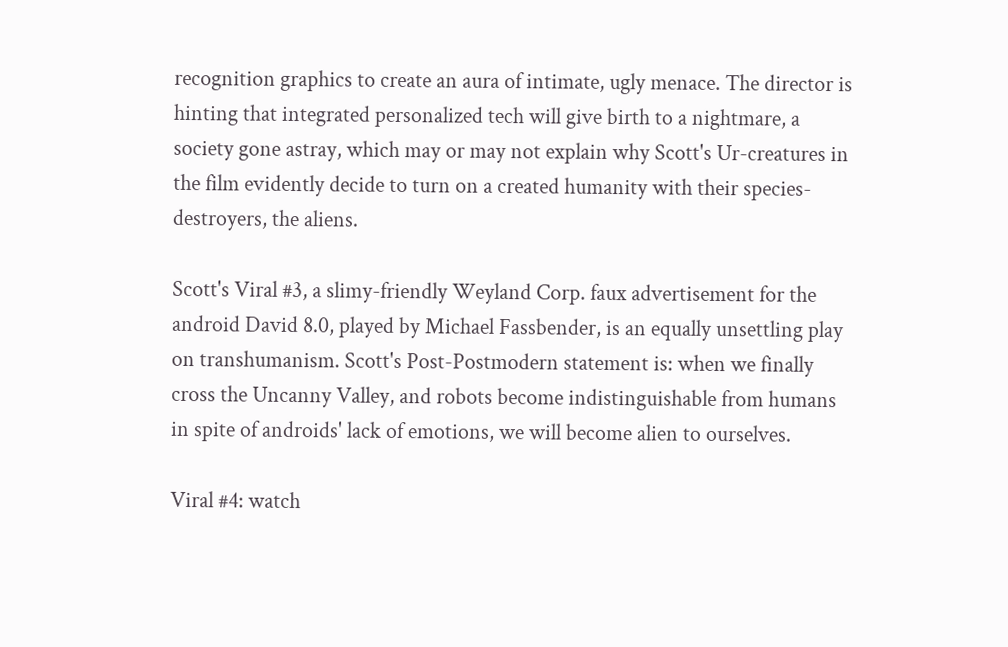recognition graphics to create an aura of intimate, ugly menace. The director is hinting that integrated personalized tech will give birth to a nightmare, a society gone astray, which may or may not explain why Scott's Ur-creatures in the film evidently decide to turn on a created humanity with their species-destroyers, the aliens.

Scott's Viral #3, a slimy-friendly Weyland Corp. faux advertisement for the android David 8.0, played by Michael Fassbender, is an equally unsettling play on transhumanism. Scott's Post-Postmodern statement is: when we finally cross the Uncanny Valley, and robots become indistinguishable from humans in spite of androids' lack of emotions, we will become alien to ourselves.

Viral #4: watch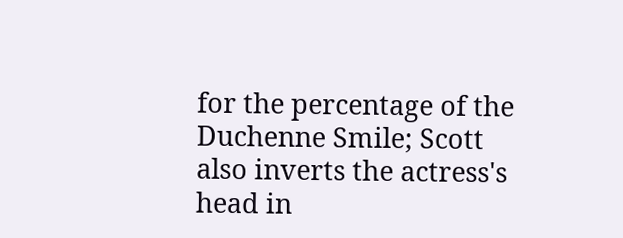for the percentage of the Duchenne Smile; Scott also inverts the actress's head in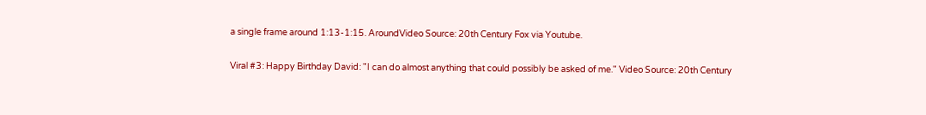a single frame around 1:13-1:15. AroundVideo Source: 20th Century Fox via Youtube.

Viral #3: Happy Birthday David: "I can do almost anything that could possibly be asked of me." Video Source: 20th Century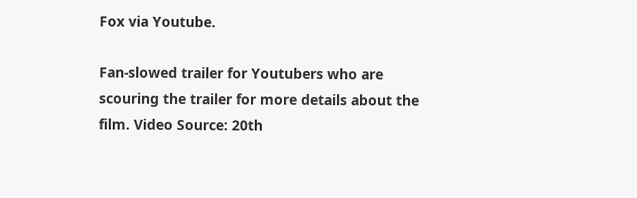Fox via Youtube.

Fan-slowed trailer for Youtubers who are scouring the trailer for more details about the film. Video Source: 20th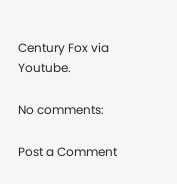Century Fox via Youtube.

No comments:

Post a Comment